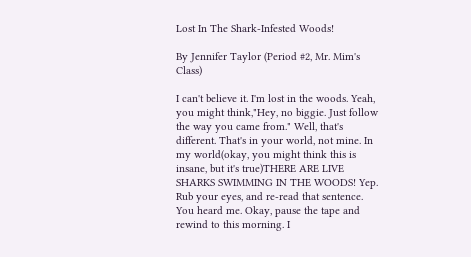Lost In The Shark-Infested Woods!

By Jennifer Taylor (Period #2, Mr. Mim's Class)

I can't believe it. I'm lost in the woods. Yeah, you might think,"Hey, no biggie. Just follow the way you came from." Well, that's different. That's in your world, not mine. In my world(okay, you might think this is insane, but it's true)THERE ARE LIVE SHARKS SWIMMING IN THE WOODS! Yep. Rub your eyes, and re-read that sentence. You heard me. Okay, pause the tape and rewind to this morning. I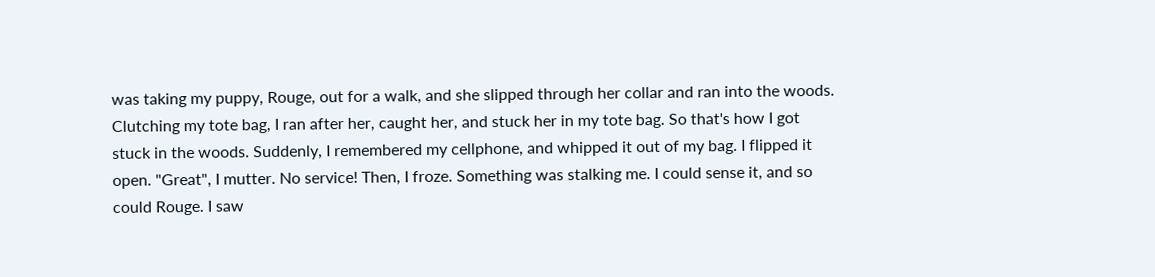was taking my puppy, Rouge, out for a walk, and she slipped through her collar and ran into the woods. Clutching my tote bag, I ran after her, caught her, and stuck her in my tote bag. So that's how I got stuck in the woods. Suddenly, I remembered my cellphone, and whipped it out of my bag. I flipped it open. "Great", I mutter. No service! Then, I froze. Something was stalking me. I could sense it, and so could Rouge. I saw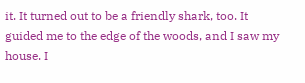it. It turned out to be a friendly shark, too. It guided me to the edge of the woods, and I saw my house. I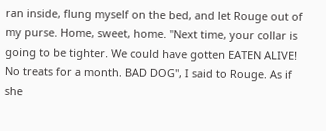ran inside, flung myself on the bed, and let Rouge out of my purse. Home, sweet, home. "Next time, your collar is going to be tighter. We could have gotten EATEN ALIVE! No treats for a month. BAD DOG", I said to Rouge. As if she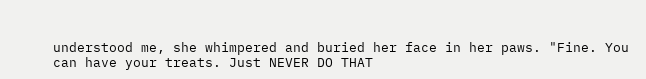understood me, she whimpered and buried her face in her paws. "Fine. You can have your treats. Just NEVER DO THAT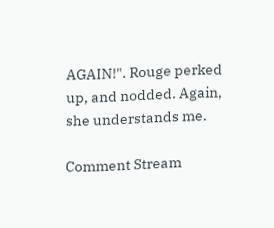AGAIN!". Rouge perked up, and nodded. Again, she understands me.

Comment Stream